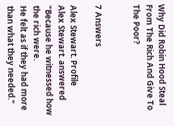Why Did Robin Hood Steal From The Rich And Give To The Poor?


7 Answers

Alex Stewart. Profile
Alex Stewart. answered
"Because he witnessed how the rich were.
He felt as if they had more than what they needed."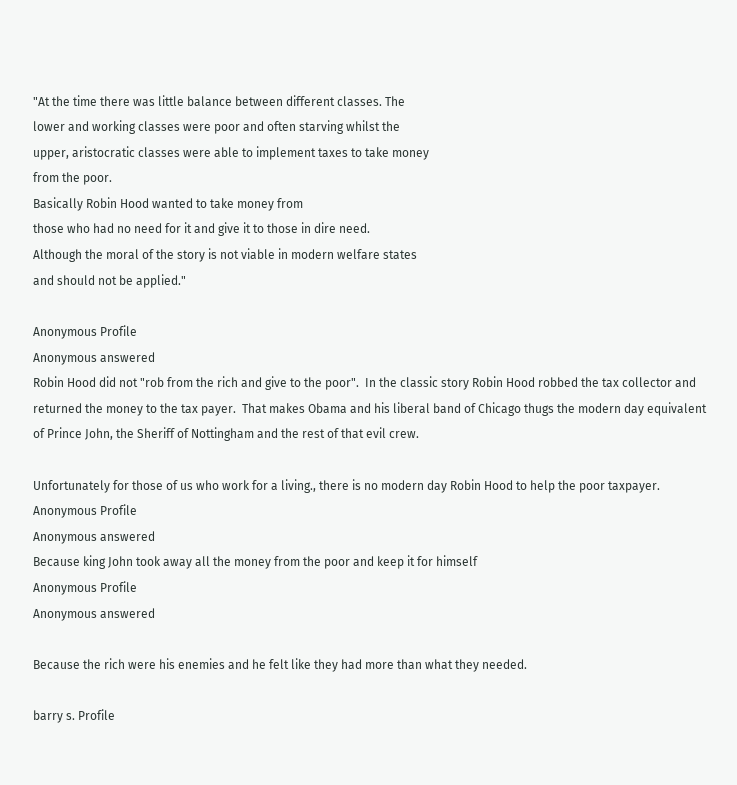"At the time there was little balance between different classes. The
lower and working classes were poor and often starving whilst the
upper, aristocratic classes were able to implement taxes to take money
from the poor.
Basically Robin Hood wanted to take money from
those who had no need for it and give it to those in dire need.
Although the moral of the story is not viable in modern welfare states
and should not be applied."

Anonymous Profile
Anonymous answered
Robin Hood did not "rob from the rich and give to the poor".  In the classic story Robin Hood robbed the tax collector and returned the money to the tax payer.  That makes Obama and his liberal band of Chicago thugs the modern day equivalent of Prince John, the Sheriff of Nottingham and the rest of that evil crew.

Unfortunately for those of us who work for a living., there is no modern day Robin Hood to help the poor taxpayer.
Anonymous Profile
Anonymous answered
Because king John took away all the money from the poor and keep it for himself
Anonymous Profile
Anonymous answered

Because the rich were his enemies and he felt like they had more than what they needed.

barry s. Profile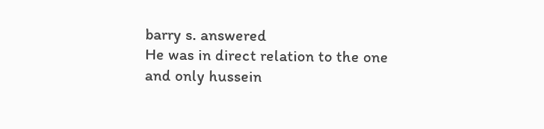barry s. answered
He was in direct relation to the one and only hussein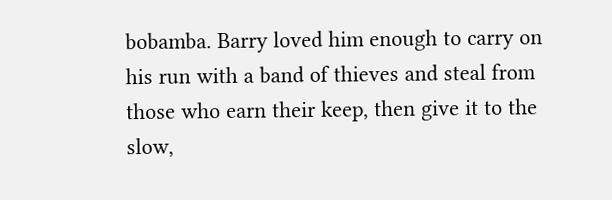bobamba. Barry loved him enough to carry on his run with a band of thieves and steal from those who earn their keep, then give it to the slow,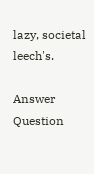lazy, societal leech's.

Answer Question